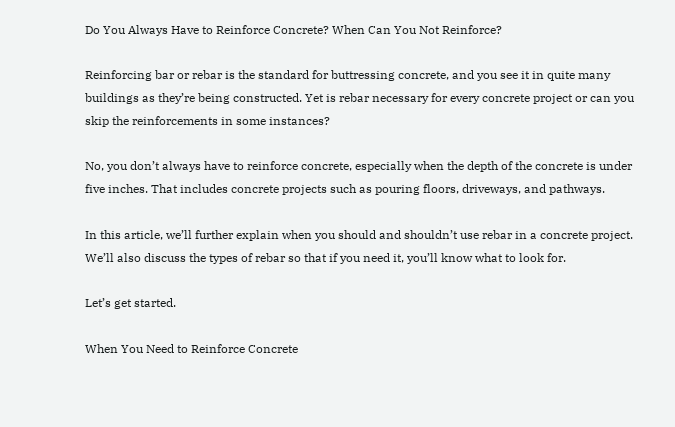Do You Always Have to Reinforce Concrete? When Can You Not Reinforce?

Reinforcing bar or rebar is the standard for buttressing concrete, and you see it in quite many buildings as they’re being constructed. Yet is rebar necessary for every concrete project or can you skip the reinforcements in some instances?

No, you don’t always have to reinforce concrete, especially when the depth of the concrete is under five inches. That includes concrete projects such as pouring floors, driveways, and pathways.

In this article, we’ll further explain when you should and shouldn’t use rebar in a concrete project. We’ll also discuss the types of rebar so that if you need it, you’ll know what to look for.

Let’s get started.

When You Need to Reinforce Concrete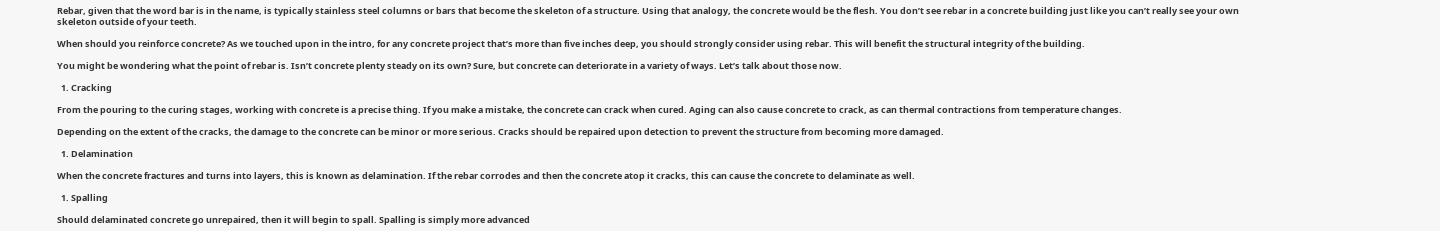Rebar, given that the word bar is in the name, is typically stainless steel columns or bars that become the skeleton of a structure. Using that analogy, the concrete would be the flesh. You don’t see rebar in a concrete building just like you can’t really see your own skeleton outside of your teeth.

When should you reinforce concrete? As we touched upon in the intro, for any concrete project that’s more than five inches deep, you should strongly consider using rebar. This will benefit the structural integrity of the building.

You might be wondering what the point of rebar is. Isn’t concrete plenty steady on its own? Sure, but concrete can deteriorate in a variety of ways. Let’s talk about those now.

  1. Cracking

From the pouring to the curing stages, working with concrete is a precise thing. If you make a mistake, the concrete can crack when cured. Aging can also cause concrete to crack, as can thermal contractions from temperature changes.

Depending on the extent of the cracks, the damage to the concrete can be minor or more serious. Cracks should be repaired upon detection to prevent the structure from becoming more damaged.

  1. Delamination

When the concrete fractures and turns into layers, this is known as delamination. If the rebar corrodes and then the concrete atop it cracks, this can cause the concrete to delaminate as well.

  1. Spalling

Should delaminated concrete go unrepaired, then it will begin to spall. Spalling is simply more advanced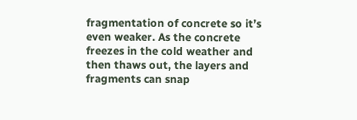fragmentation of concrete so it’s even weaker. As the concrete freezes in the cold weather and then thaws out, the layers and fragments can snap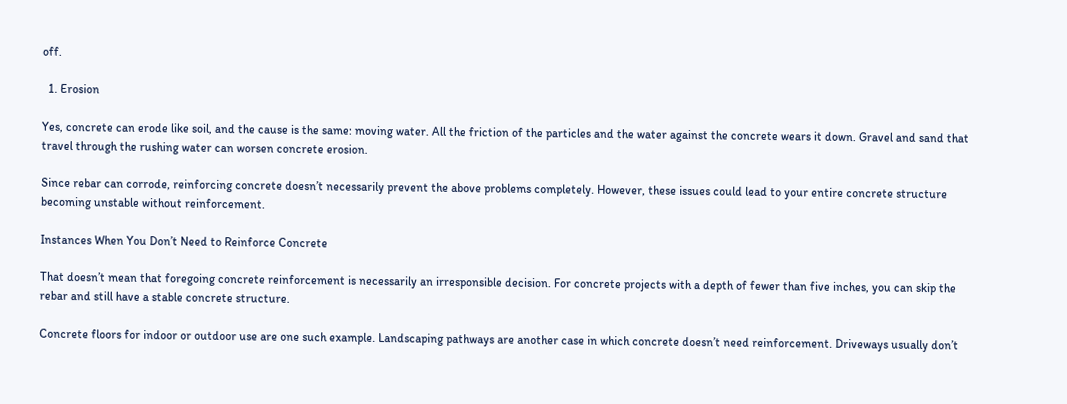off.

  1. Erosion

Yes, concrete can erode like soil, and the cause is the same: moving water. All the friction of the particles and the water against the concrete wears it down. Gravel and sand that travel through the rushing water can worsen concrete erosion.

Since rebar can corrode, reinforcing concrete doesn’t necessarily prevent the above problems completely. However, these issues could lead to your entire concrete structure becoming unstable without reinforcement.

Instances When You Don’t Need to Reinforce Concrete

That doesn’t mean that foregoing concrete reinforcement is necessarily an irresponsible decision. For concrete projects with a depth of fewer than five inches, you can skip the rebar and still have a stable concrete structure.

Concrete floors for indoor or outdoor use are one such example. Landscaping pathways are another case in which concrete doesn’t need reinforcement. Driveways usually don’t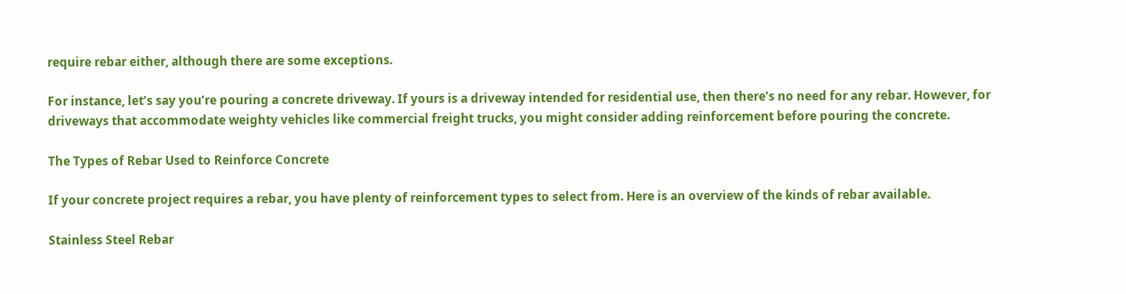require rebar either, although there are some exceptions.

For instance, let’s say you’re pouring a concrete driveway. If yours is a driveway intended for residential use, then there’s no need for any rebar. However, for driveways that accommodate weighty vehicles like commercial freight trucks, you might consider adding reinforcement before pouring the concrete.

The Types of Rebar Used to Reinforce Concrete

If your concrete project requires a rebar, you have plenty of reinforcement types to select from. Here is an overview of the kinds of rebar available.

Stainless Steel Rebar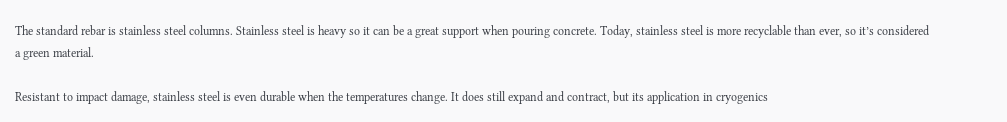The standard rebar is stainless steel columns. Stainless steel is heavy so it can be a great support when pouring concrete. Today, stainless steel is more recyclable than ever, so it’s considered a green material.

Resistant to impact damage, stainless steel is even durable when the temperatures change. It does still expand and contract, but its application in cryogenics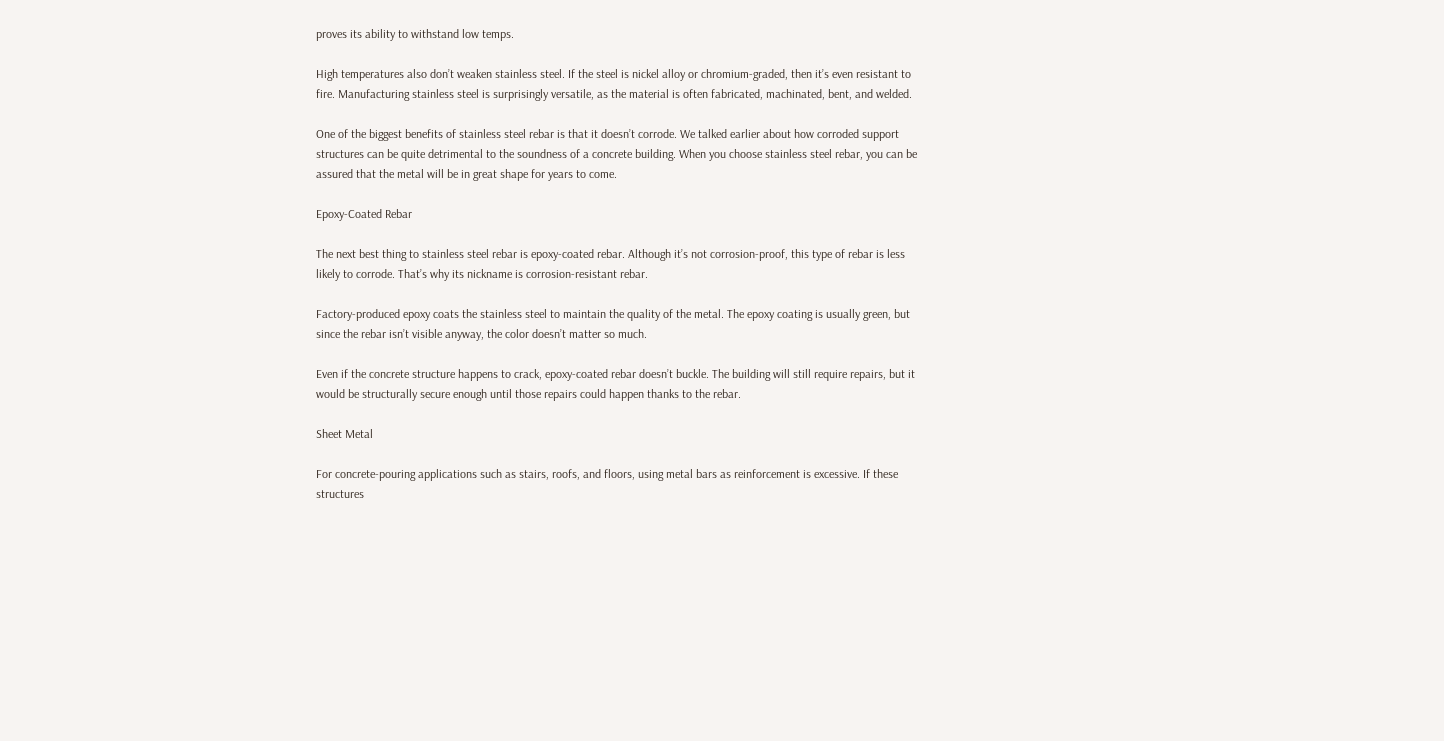proves its ability to withstand low temps.

High temperatures also don’t weaken stainless steel. If the steel is nickel alloy or chromium-graded, then it’s even resistant to fire. Manufacturing stainless steel is surprisingly versatile, as the material is often fabricated, machinated, bent, and welded.

One of the biggest benefits of stainless steel rebar is that it doesn’t corrode. We talked earlier about how corroded support structures can be quite detrimental to the soundness of a concrete building. When you choose stainless steel rebar, you can be assured that the metal will be in great shape for years to come.

Epoxy-Coated Rebar

The next best thing to stainless steel rebar is epoxy-coated rebar. Although it’s not corrosion-proof, this type of rebar is less likely to corrode. That’s why its nickname is corrosion-resistant rebar.

Factory-produced epoxy coats the stainless steel to maintain the quality of the metal. The epoxy coating is usually green, but since the rebar isn’t visible anyway, the color doesn’t matter so much.

Even if the concrete structure happens to crack, epoxy-coated rebar doesn’t buckle. The building will still require repairs, but it would be structurally secure enough until those repairs could happen thanks to the rebar.

Sheet Metal

For concrete-pouring applications such as stairs, roofs, and floors, using metal bars as reinforcement is excessive. If these structures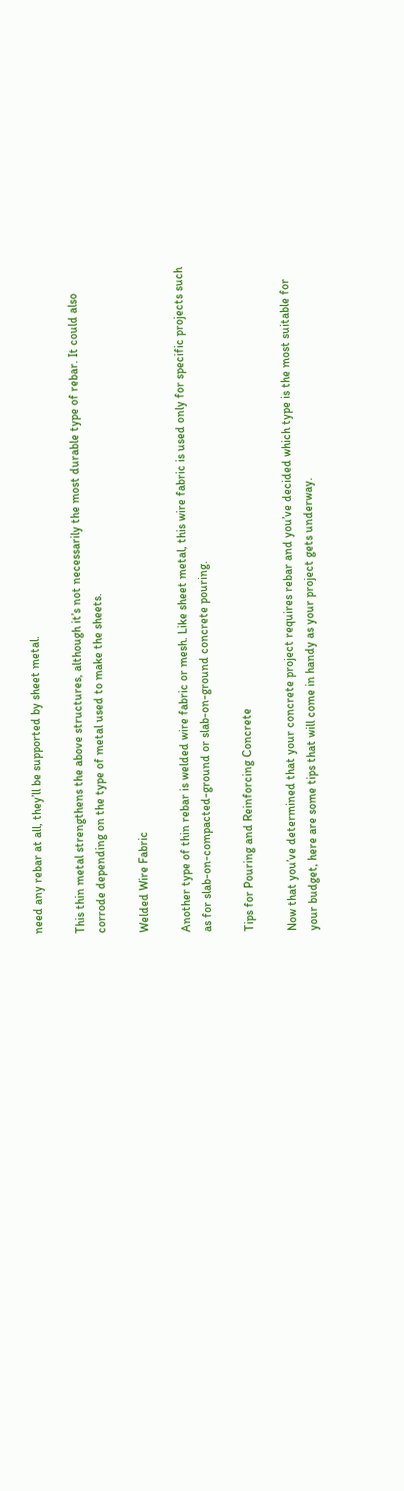need any rebar at all, they’ll be supported by sheet metal.

This thin metal strengthens the above structures, although it’s not necessarily the most durable type of rebar. It could also corrode depending on the type of metal used to make the sheets.

Welded Wire Fabric

Another type of thin rebar is welded wire fabric or mesh. Like sheet metal, this wire fabric is used only for specific projects such as for slab-on-compacted-ground or slab-on-ground concrete pouring.

Tips for Pouring and Reinforcing Concrete

Now that you’ve determined that your concrete project requires rebar and you’ve decided which type is the most suitable for your budget, here are some tips that will come in handy as your project gets underway.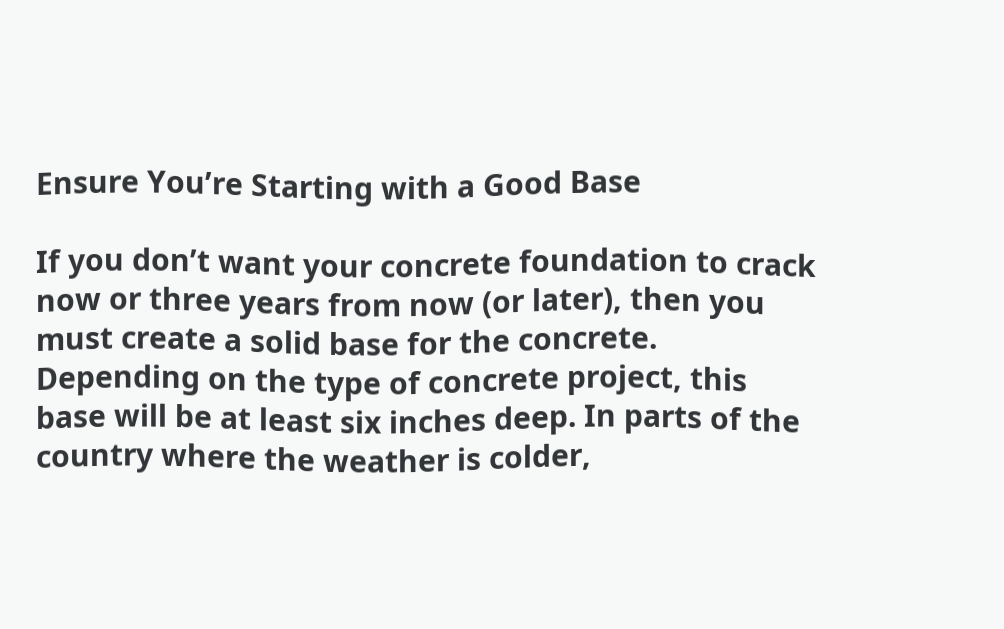Ensure You’re Starting with a Good Base

If you don’t want your concrete foundation to crack now or three years from now (or later), then you must create a solid base for the concrete. Depending on the type of concrete project, this base will be at least six inches deep. In parts of the country where the weather is colder,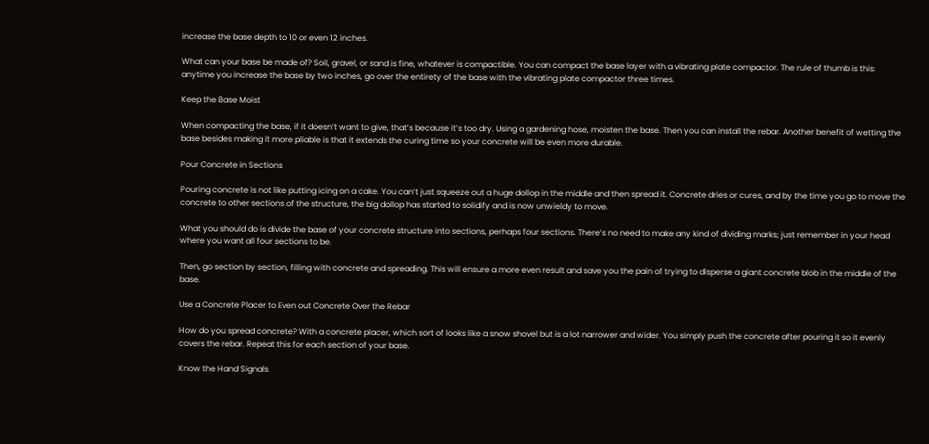increase the base depth to 10 or even 12 inches.

What can your base be made of? Soil, gravel, or sand is fine, whatever is compactible. You can compact the base layer with a vibrating plate compactor. The rule of thumb is this: anytime you increase the base by two inches, go over the entirety of the base with the vibrating plate compactor three times.

Keep the Base Moist

When compacting the base, if it doesn’t want to give, that’s because it’s too dry. Using a gardening hose, moisten the base. Then you can install the rebar. Another benefit of wetting the base besides making it more pliable is that it extends the curing time so your concrete will be even more durable.

Pour Concrete in Sections

Pouring concrete is not like putting icing on a cake. You can’t just squeeze out a huge dollop in the middle and then spread it. Concrete dries or cures, and by the time you go to move the concrete to other sections of the structure, the big dollop has started to solidify and is now unwieldy to move.

What you should do is divide the base of your concrete structure into sections, perhaps four sections. There’s no need to make any kind of dividing marks; just remember in your head where you want all four sections to be.

Then, go section by section, filling with concrete and spreading. This will ensure a more even result and save you the pain of trying to disperse a giant concrete blob in the middle of the base.

Use a Concrete Placer to Even out Concrete Over the Rebar

How do you spread concrete? With a concrete placer, which sort of looks like a snow shovel but is a lot narrower and wider. You simply push the concrete after pouring it so it evenly covers the rebar. Repeat this for each section of your base.

Know the Hand Signals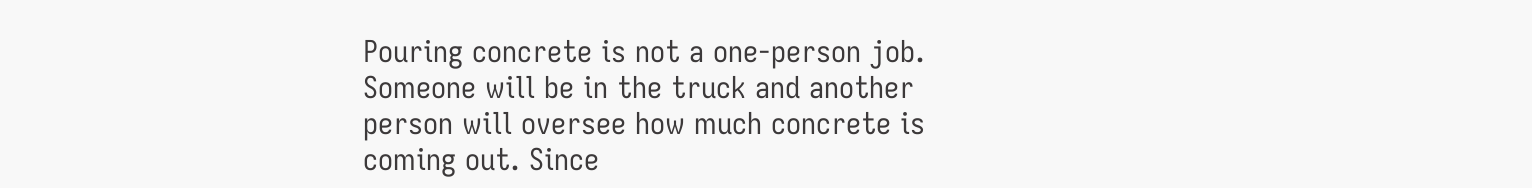Pouring concrete is not a one-person job. Someone will be in the truck and another person will oversee how much concrete is coming out. Since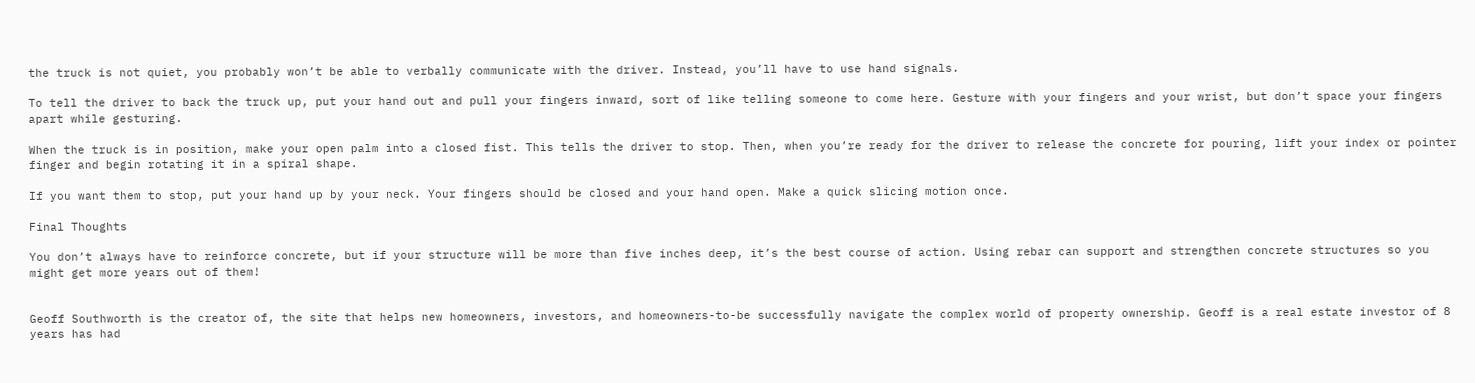the truck is not quiet, you probably won’t be able to verbally communicate with the driver. Instead, you’ll have to use hand signals.

To tell the driver to back the truck up, put your hand out and pull your fingers inward, sort of like telling someone to come here. Gesture with your fingers and your wrist, but don’t space your fingers apart while gesturing.

When the truck is in position, make your open palm into a closed fist. This tells the driver to stop. Then, when you’re ready for the driver to release the concrete for pouring, lift your index or pointer finger and begin rotating it in a spiral shape.

If you want them to stop, put your hand up by your neck. Your fingers should be closed and your hand open. Make a quick slicing motion once.

Final Thoughts

You don’t always have to reinforce concrete, but if your structure will be more than five inches deep, it’s the best course of action. Using rebar can support and strengthen concrete structures so you might get more years out of them!


Geoff Southworth is the creator of, the site that helps new homeowners, investors, and homeowners-to-be successfully navigate the complex world of property ownership. Geoff is a real estate investor of 8 years has had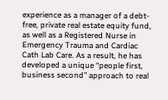experience as a manager of a debt-free, private real estate equity fund, as well as a Registered Nurse in Emergency Trauma and Cardiac Cath Lab Care. As a result, he has developed a unique “people first, business second” approach to real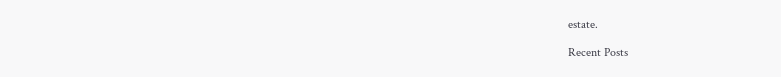estate.

Recent Posts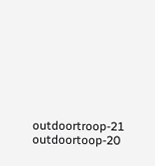outdoortroop-21 outdoortoop-20